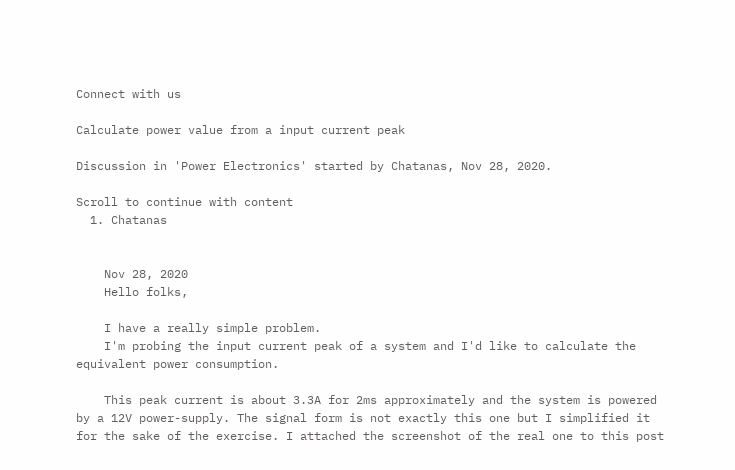Connect with us

Calculate power value from a input current peak

Discussion in 'Power Electronics' started by Chatanas, Nov 28, 2020.

Scroll to continue with content
  1. Chatanas


    Nov 28, 2020
    Hello folks,

    I have a really simple problem.
    I'm probing the input current peak of a system and I'd like to calculate the equivalent power consumption.

    This peak current is about 3.3A for 2ms approximately and the system is powered by a 12V power-supply. The signal form is not exactly this one but I simplified it for the sake of the exercise. I attached the screenshot of the real one to this post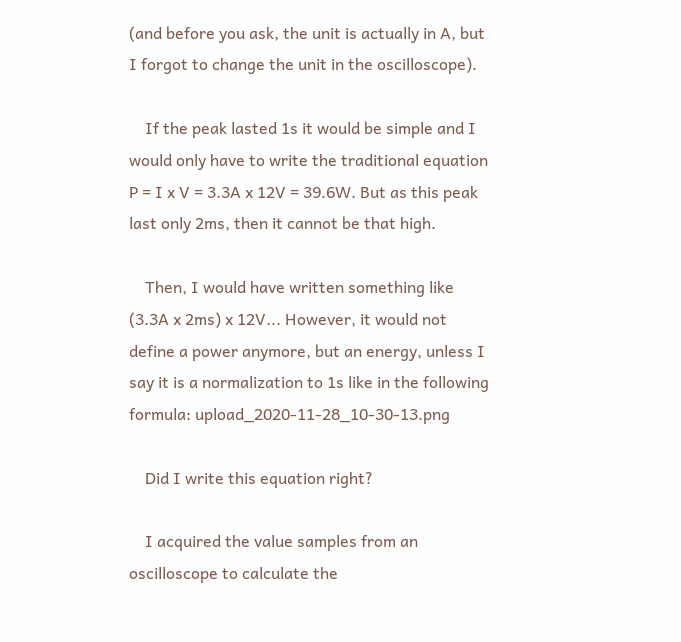(and before you ask, the unit is actually in A, but I forgot to change the unit in the oscilloscope).

    If the peak lasted 1s it would be simple and I would only have to write the traditional equation P = I x V = 3.3A x 12V = 39.6W. But as this peak last only 2ms, then it cannot be that high.

    Then, I would have written something like (3.3A x 2ms) x 12V... However, it would not define a power anymore, but an energy, unless I say it is a normalization to 1s like in the following formula: upload_2020-11-28_10-30-13.png

    Did I write this equation right?

    I acquired the value samples from an oscilloscope to calculate the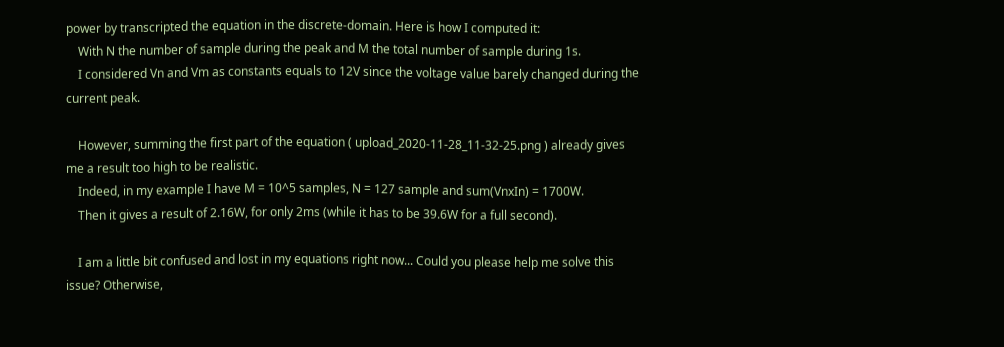power by transcripted the equation in the discrete-domain. Here is how I computed it:
    With N the number of sample during the peak and M the total number of sample during 1s.
    I considered Vn and Vm as constants equals to 12V since the voltage value barely changed during the current peak.

    However, summing the first part of the equation ( upload_2020-11-28_11-32-25.png ) already gives me a result too high to be realistic.
    Indeed, in my example I have M = 10^5 samples, N = 127 sample and sum(VnxIn) = 1700W.
    Then it gives a result of 2.16W, for only 2ms (while it has to be 39.6W for a full second).

    I am a little bit confused and lost in my equations right now... Could you please help me solve this issue? Otherwise,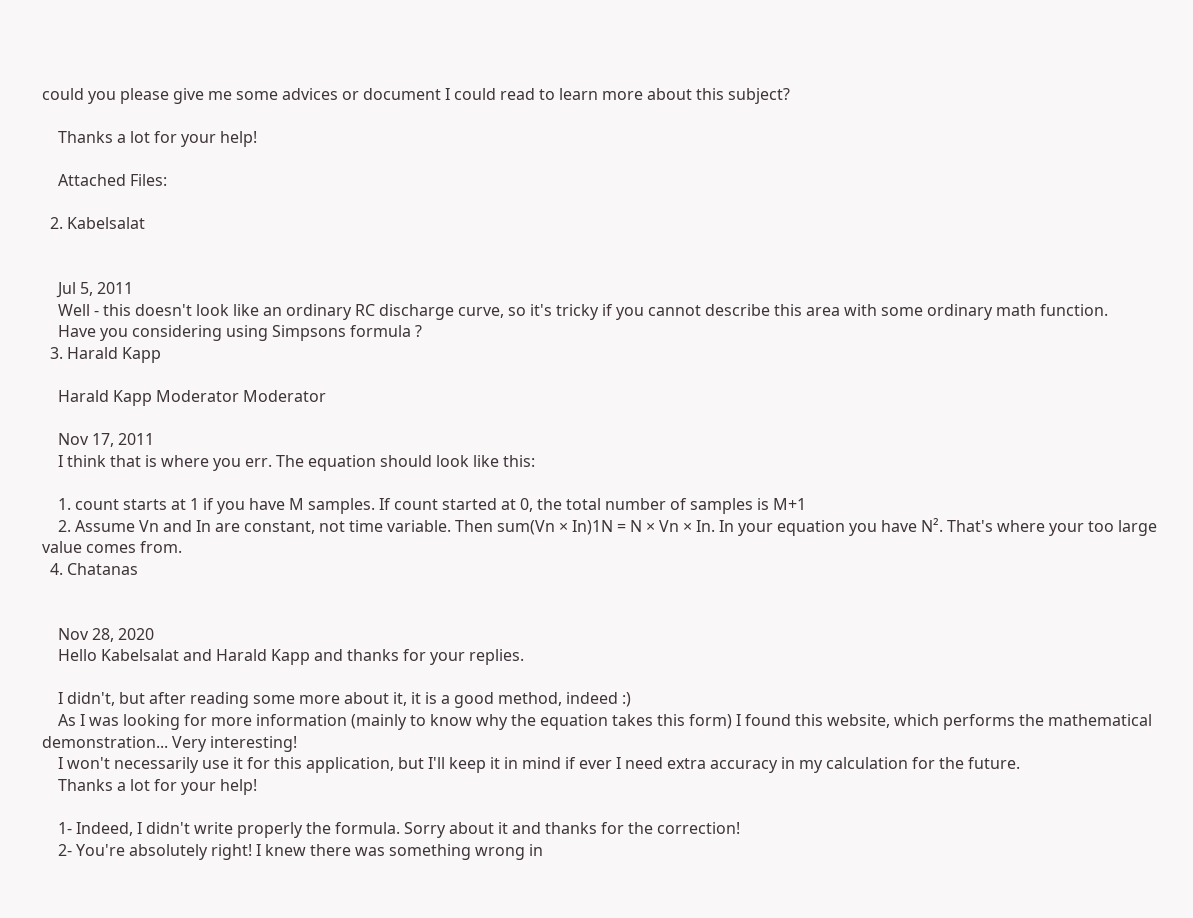could you please give me some advices or document I could read to learn more about this subject?

    Thanks a lot for your help!

    Attached Files:

  2. Kabelsalat


    Jul 5, 2011
    Well - this doesn't look like an ordinary RC discharge curve, so it's tricky if you cannot describe this area with some ordinary math function.
    Have you considering using Simpsons formula ?
  3. Harald Kapp

    Harald Kapp Moderator Moderator

    Nov 17, 2011
    I think that is where you err. The equation should look like this:

    1. count starts at 1 if you have M samples. If count started at 0, the total number of samples is M+1
    2. Assume Vn and In are constant, not time variable. Then sum(Vn × In)1N = N × Vn × In. In your equation you have N². That's where your too large value comes from.
  4. Chatanas


    Nov 28, 2020
    Hello Kabelsalat and Harald Kapp and thanks for your replies.

    I didn't, but after reading some more about it, it is a good method, indeed :)
    As I was looking for more information (mainly to know why the equation takes this form) I found this website, which performs the mathematical demonstration... Very interesting!
    I won't necessarily use it for this application, but I'll keep it in mind if ever I need extra accuracy in my calculation for the future.
    Thanks a lot for your help!

    1- Indeed, I didn't write properly the formula. Sorry about it and thanks for the correction!
    2- You're absolutely right! I knew there was something wrong in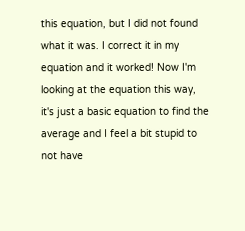this equation, but I did not found what it was. I correct it in my equation and it worked! Now I'm looking at the equation this way, it's just a basic equation to find the average and I feel a bit stupid to not have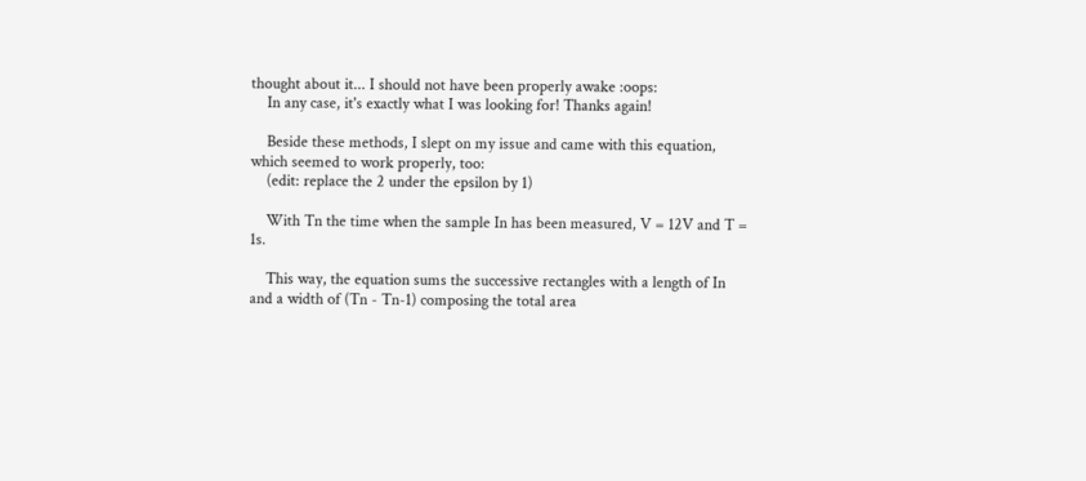thought about it... I should not have been properly awake :oops:
    In any case, it's exactly what I was looking for! Thanks again!

    Beside these methods, I slept on my issue and came with this equation, which seemed to work properly, too:
    (edit: replace the 2 under the epsilon by 1)

    With Tn the time when the sample In has been measured, V = 12V and T = 1s.

    This way, the equation sums the successive rectangles with a length of In and a width of (Tn - Tn-1) composing the total area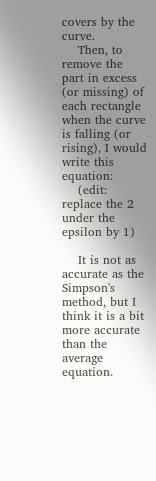covers by the curve.
    Then, to remove the part in excess (or missing) of each rectangle when the curve is falling (or rising), I would write this equation:
    (edit: replace the 2 under the epsilon by 1)

    It is not as accurate as the Simpson's method, but I think it is a bit more accurate than the average equation.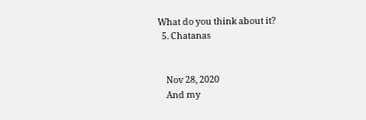What do you think about it?
  5. Chatanas


    Nov 28, 2020
    And my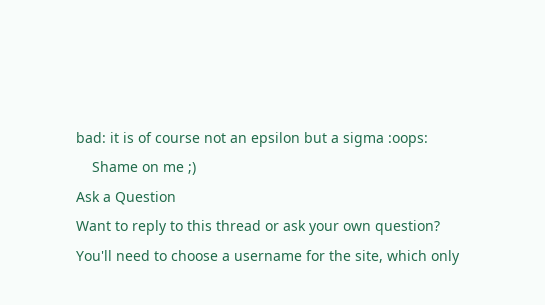bad: it is of course not an epsilon but a sigma :oops:
    Shame on me ;)
Ask a Question
Want to reply to this thread or ask your own question?
You'll need to choose a username for the site, which only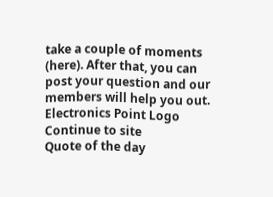take a couple of moments (here). After that, you can post your question and our members will help you out.
Electronics Point Logo
Continue to site
Quote of the day